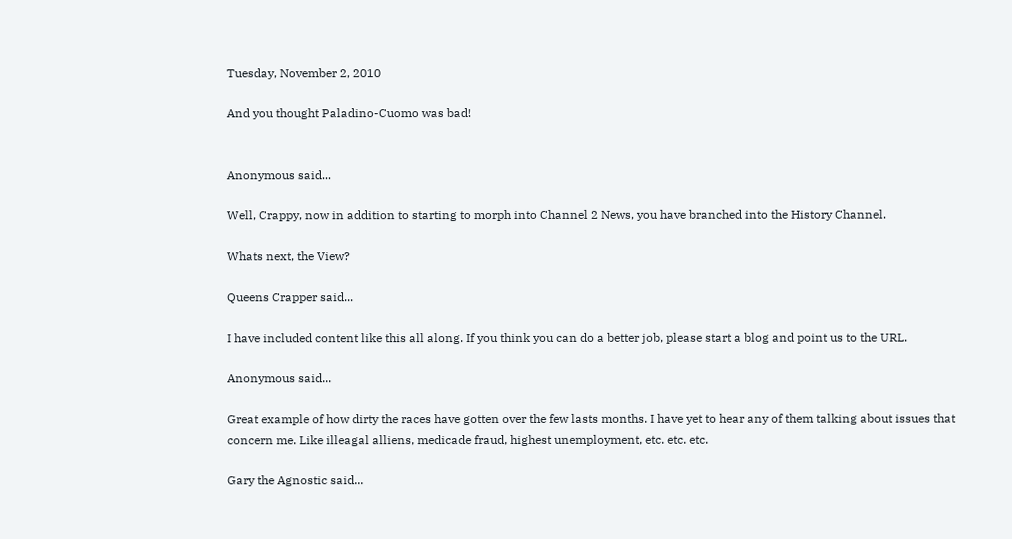Tuesday, November 2, 2010

And you thought Paladino-Cuomo was bad!


Anonymous said...

Well, Crappy, now in addition to starting to morph into Channel 2 News, you have branched into the History Channel.

Whats next, the View?

Queens Crapper said...

I have included content like this all along. If you think you can do a better job, please start a blog and point us to the URL.

Anonymous said...

Great example of how dirty the races have gotten over the few lasts months. I have yet to hear any of them talking about issues that concern me. Like illeagal alliens, medicade fraud, highest unemployment, etc. etc. etc.

Gary the Agnostic said...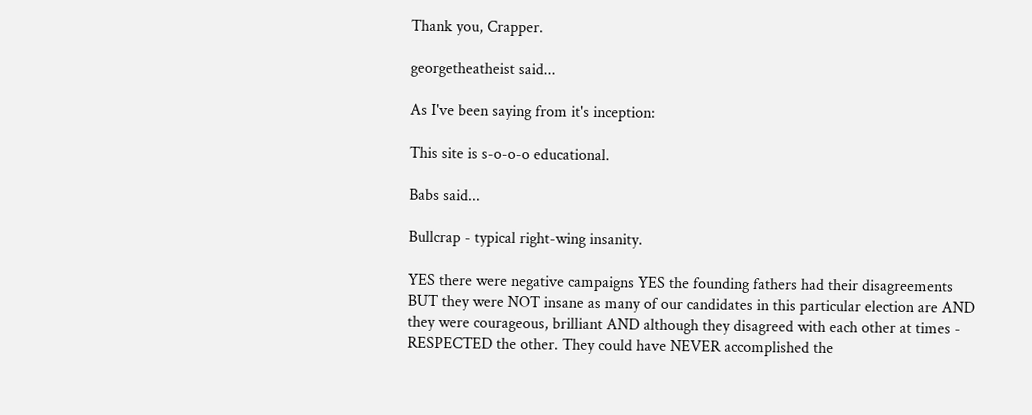Thank you, Crapper.

georgetheatheist said...

As I've been saying from it's inception:

This site is s-o-o-o educational.

Babs said...

Bullcrap - typical right-wing insanity.

YES there were negative campaigns YES the founding fathers had their disagreements BUT they were NOT insane as many of our candidates in this particular election are AND they were courageous, brilliant AND although they disagreed with each other at times - RESPECTED the other. They could have NEVER accomplished the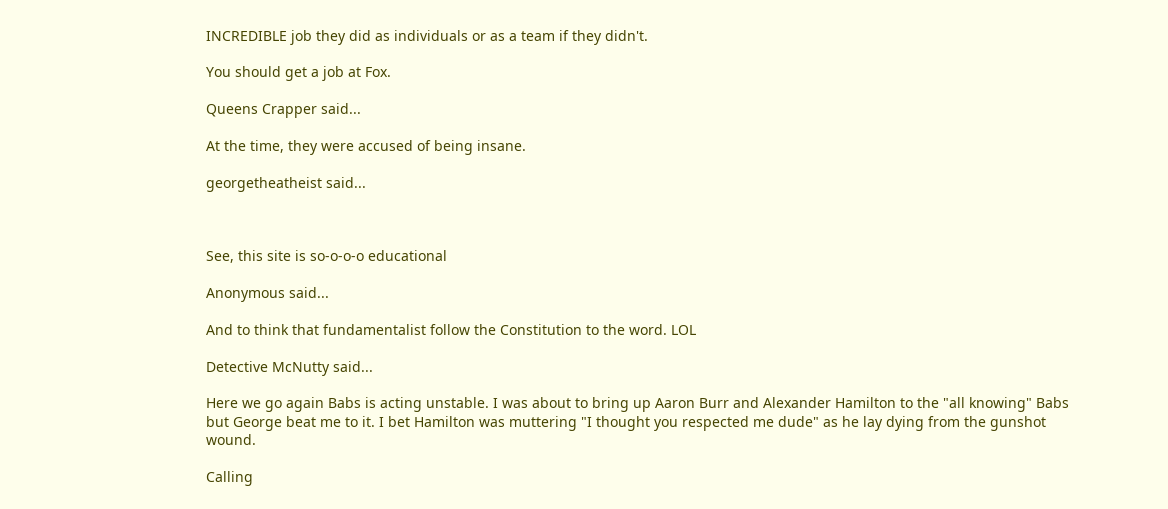INCREDIBLE job they did as individuals or as a team if they didn't.

You should get a job at Fox.

Queens Crapper said...

At the time, they were accused of being insane.

georgetheatheist said...



See, this site is so-o-o-o educational

Anonymous said...

And to think that fundamentalist follow the Constitution to the word. LOL

Detective McNutty said...

Here we go again Babs is acting unstable. I was about to bring up Aaron Burr and Alexander Hamilton to the "all knowing" Babs but George beat me to it. I bet Hamilton was muttering "I thought you respected me dude" as he lay dying from the gunshot wound.

Calling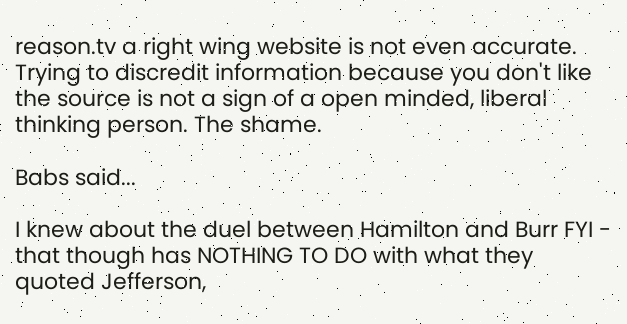reason.tv a right wing website is not even accurate. Trying to discredit information because you don't like the source is not a sign of a open minded, liberal thinking person. The shame.

Babs said...

I knew about the duel between Hamilton and Burr FYI - that though has NOTHING TO DO with what they quoted Jefferson,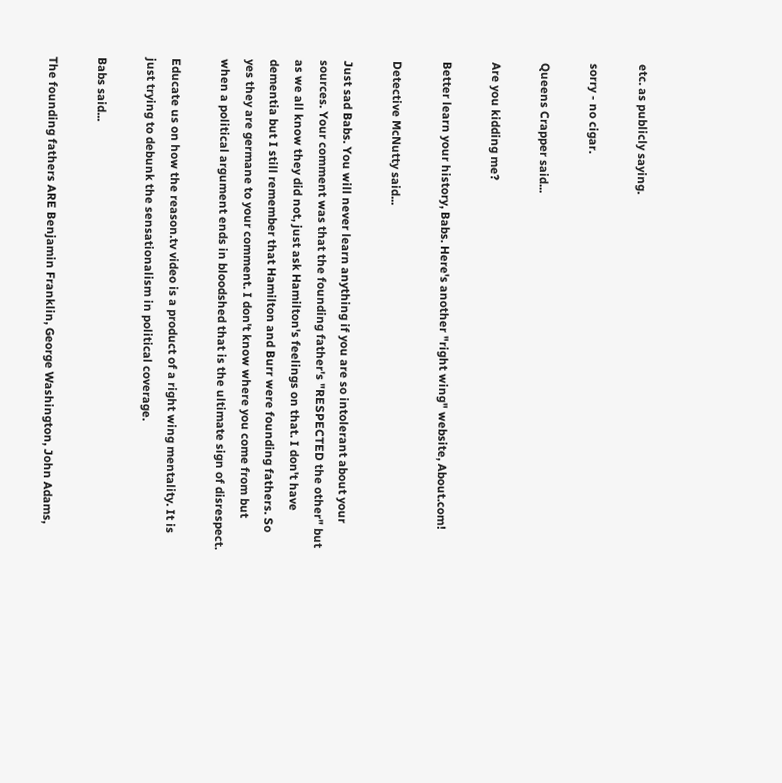etc. as publicly saying.

sorry - no cigar.

Queens Crapper said...

Are you kidding me?

Better learn your history, Babs. Here's another "right wing" website, About.com!

Detective McNutty said...

Just sad Babs. You will never learn anything if you are so intolerant about your sources. Your comment was that the founding father's "RESPECTED the other" but as we all know they did not, just ask Hamilton's feelings on that. I don't have dementia but I still remember that Hamilton and Burr were founding fathers. So yes they are germane to your comment. I don't know where you come from but when a political argument ends in bloodshed that is the ultimate sign of disrespect.

Educate us on how the reason.tv video is a product of a right wing mentality. It is just trying to debunk the sensationalism in political coverage.

Babs said...

The founding fathers ARE Benjamin Franklin, George Washington, John Adams,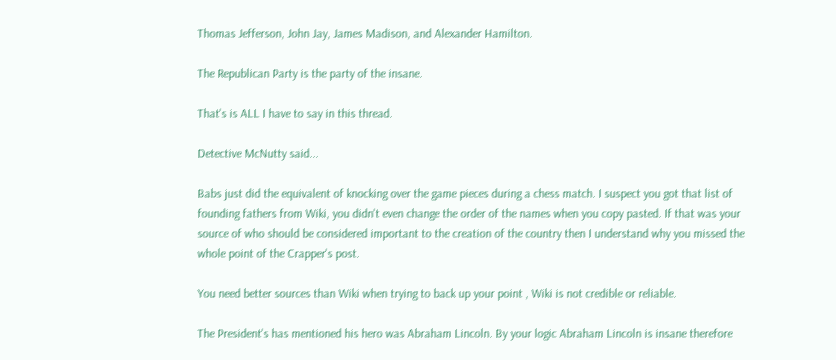Thomas Jefferson, John Jay, James Madison, and Alexander Hamilton.

The Republican Party is the party of the insane.

That's is ALL I have to say in this thread.

Detective McNutty said...

Babs just did the equivalent of knocking over the game pieces during a chess match. I suspect you got that list of founding fathers from Wiki, you didn't even change the order of the names when you copy pasted. If that was your source of who should be considered important to the creation of the country then I understand why you missed the whole point of the Crapper's post.

You need better sources than Wiki when trying to back up your point , Wiki is not credible or reliable.

The President's has mentioned his hero was Abraham Lincoln. By your logic Abraham Lincoln is insane therefore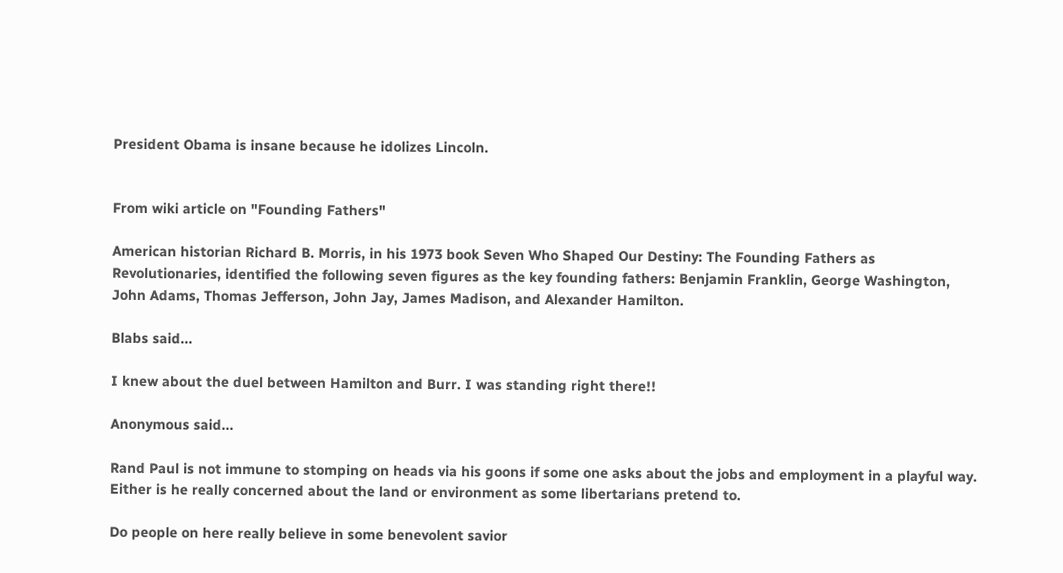President Obama is insane because he idolizes Lincoln.


From wiki article on "Founding Fathers"

American historian Richard B. Morris, in his 1973 book Seven Who Shaped Our Destiny: The Founding Fathers as Revolutionaries, identified the following seven figures as the key founding fathers: Benjamin Franklin, George Washington, John Adams, Thomas Jefferson, John Jay, James Madison, and Alexander Hamilton.

Blabs said...

I knew about the duel between Hamilton and Burr. I was standing right there!!

Anonymous said...

Rand Paul is not immune to stomping on heads via his goons if some one asks about the jobs and employment in a playful way. Either is he really concerned about the land or environment as some libertarians pretend to.

Do people on here really believe in some benevolent savior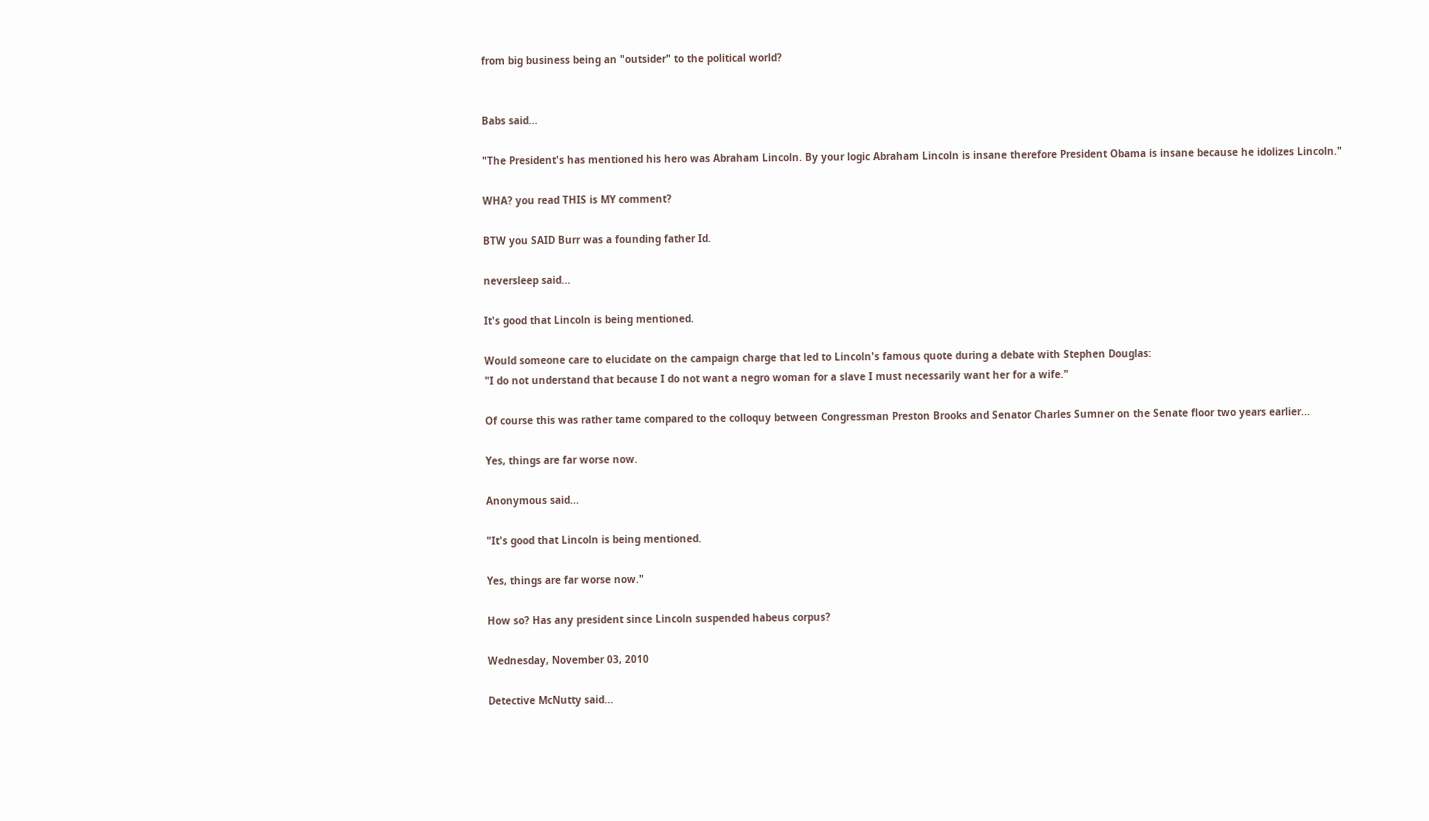from big business being an "outsider" to the political world?


Babs said...

"The President's has mentioned his hero was Abraham Lincoln. By your logic Abraham Lincoln is insane therefore President Obama is insane because he idolizes Lincoln."

WHA? you read THIS is MY comment?

BTW you SAID Burr was a founding father Id.

neversleep said...

It's good that Lincoln is being mentioned.

Would someone care to elucidate on the campaign charge that led to Lincoln's famous quote during a debate with Stephen Douglas:
"I do not understand that because I do not want a negro woman for a slave I must necessarily want her for a wife."

Of course this was rather tame compared to the colloquy between Congressman Preston Brooks and Senator Charles Sumner on the Senate floor two years earlier...

Yes, things are far worse now.

Anonymous said...

"It's good that Lincoln is being mentioned.

Yes, things are far worse now."

How so? Has any president since Lincoln suspended habeus corpus?

Wednesday, November 03, 2010

Detective McNutty said...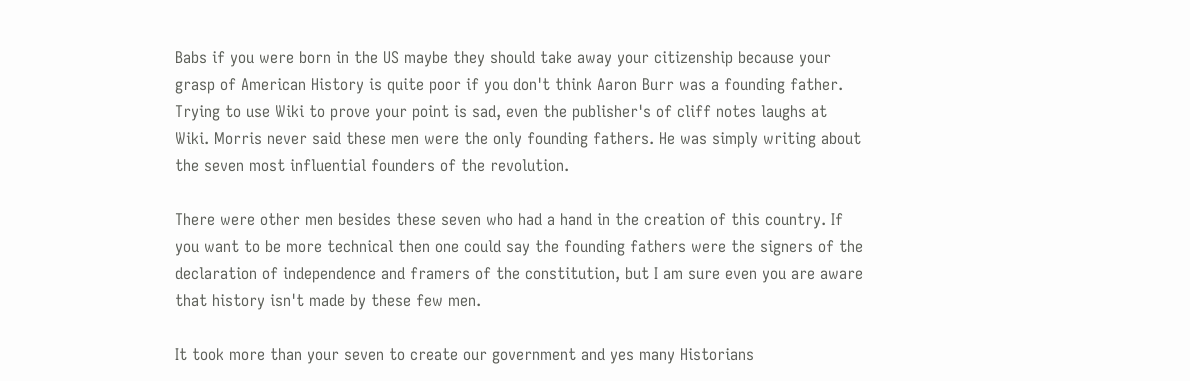Babs if you were born in the US maybe they should take away your citizenship because your grasp of American History is quite poor if you don't think Aaron Burr was a founding father. Trying to use Wiki to prove your point is sad, even the publisher's of cliff notes laughs at Wiki. Morris never said these men were the only founding fathers. He was simply writing about the seven most influential founders of the revolution.

There were other men besides these seven who had a hand in the creation of this country. If you want to be more technical then one could say the founding fathers were the signers of the declaration of independence and framers of the constitution, but I am sure even you are aware that history isn't made by these few men.

It took more than your seven to create our government and yes many Historians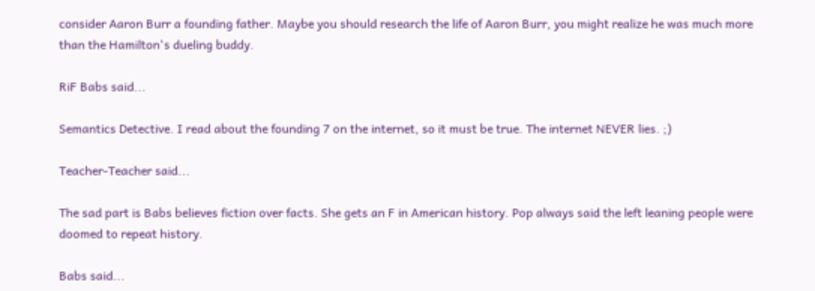consider Aaron Burr a founding father. Maybe you should research the life of Aaron Burr, you might realize he was much more than the Hamilton's dueling buddy.

RiF Babs said...

Semantics Detective. I read about the founding 7 on the internet, so it must be true. The internet NEVER lies. ;)

Teacher-Teacher said...

The sad part is Babs believes fiction over facts. She gets an F in American history. Pop always said the left leaning people were doomed to repeat history.

Babs said...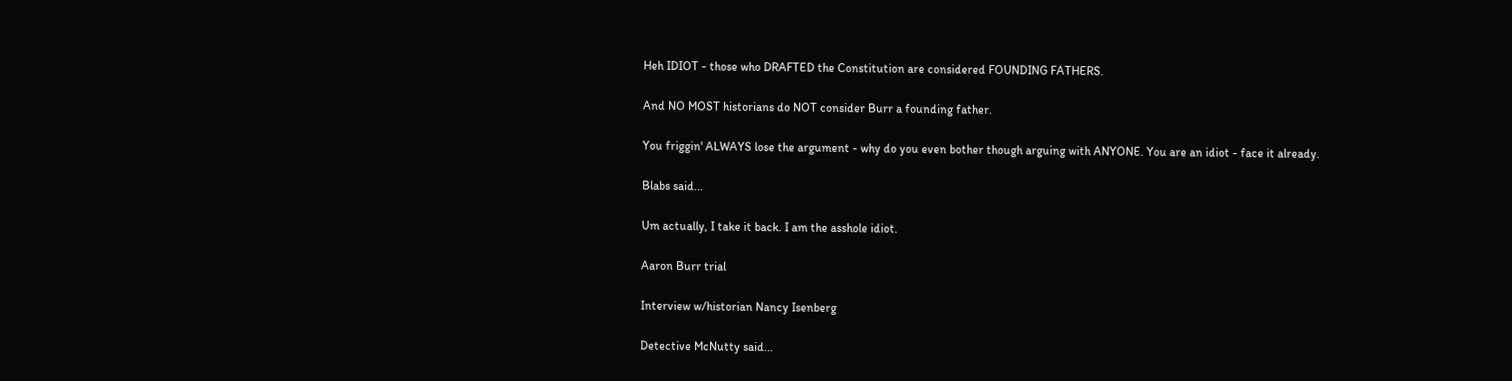Heh IDIOT - those who DRAFTED the Constitution are considered FOUNDING FATHERS.

And NO MOST historians do NOT consider Burr a founding father.

You friggin' ALWAYS lose the argument - why do you even bother though arguing with ANYONE. You are an idiot - face it already.

Blabs said...

Um actually, I take it back. I am the asshole idiot.

Aaron Burr trial

Interview w/historian Nancy Isenberg

Detective McNutty said...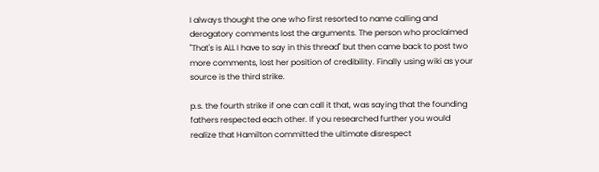I always thought the one who first resorted to name calling and derogatory comments lost the arguments. The person who proclaimed "That's is ALL I have to say in this thread" but then came back to post two more comments, lost her position of credibility. Finally using wiki as your source is the third strike.

p.s. the fourth strike if one can call it that, was saying that the founding fathers respected each other. If you researched further you would realize that Hamilton committed the ultimate disrespect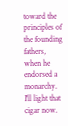toward the principles of the founding fathers, when he endorsed a monarchy. I'll light that cigar now.